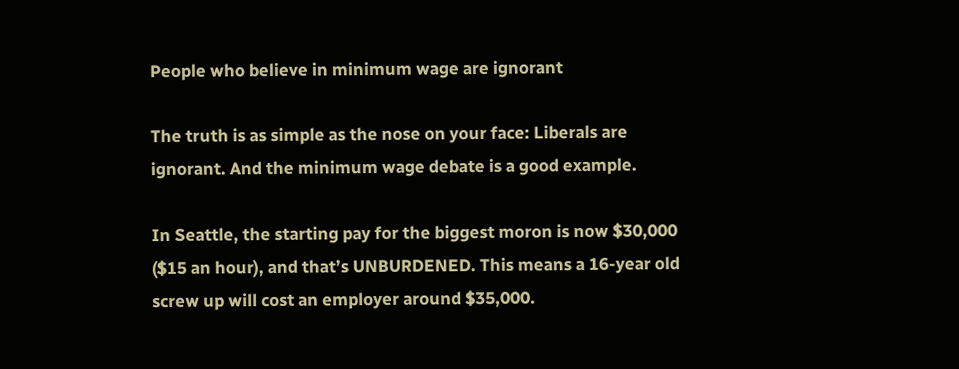People who believe in minimum wage are ignorant

The truth is as simple as the nose on your face: Liberals are ignorant. And the minimum wage debate is a good example.

In Seattle, the starting pay for the biggest moron is now $30,000 ($15 an hour), and that’s UNBURDENED. This means a 16-year old screw up will cost an employer around $35,000.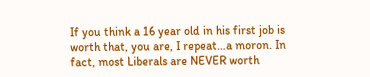If you think a 16 year old in his first job is worth that, you are, I repeat…a moron. In fact, most Liberals are NEVER worth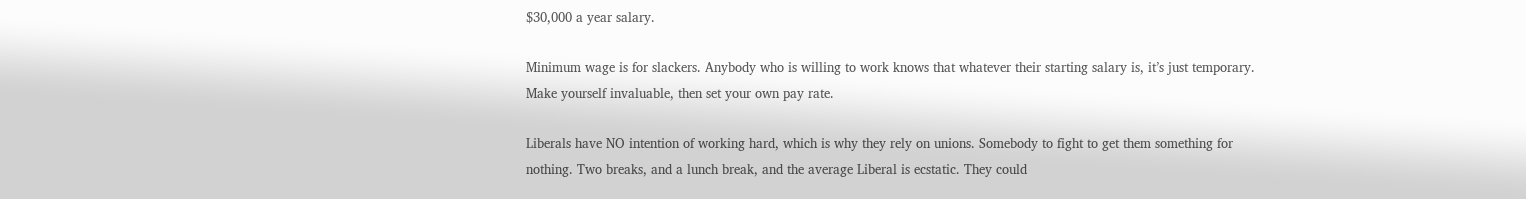$30,000 a year salary.

Minimum wage is for slackers. Anybody who is willing to work knows that whatever their starting salary is, it’s just temporary. Make yourself invaluable, then set your own pay rate.

Liberals have NO intention of working hard, which is why they rely on unions. Somebody to fight to get them something for nothing. Two breaks, and a lunch break, and the average Liberal is ecstatic. They could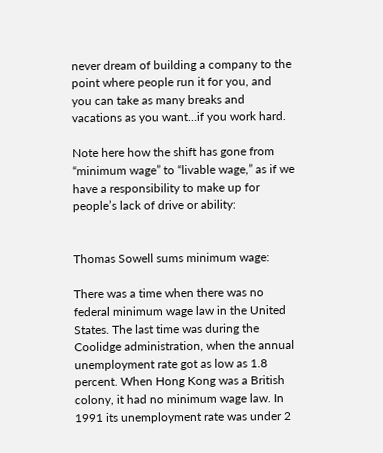never dream of building a company to the point where people run it for you, and you can take as many breaks and vacations as you want…if you work hard.

Note here how the shift has gone from “minimum wage” to “livable wage,” as if we have a responsibility to make up for people’s lack of drive or ability:


Thomas Sowell sums minimum wage:

There was a time when there was no federal minimum wage law in the United States. The last time was during the Coolidge administration, when the annual unemployment rate got as low as 1.8 percent. When Hong Kong was a British colony, it had no minimum wage law. In 1991 its unemployment rate was under 2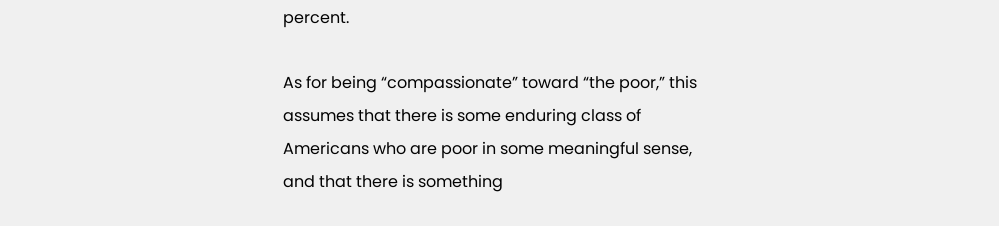percent.

As for being “compassionate” toward “the poor,” this assumes that there is some enduring class of Americans who are poor in some meaningful sense, and that there is something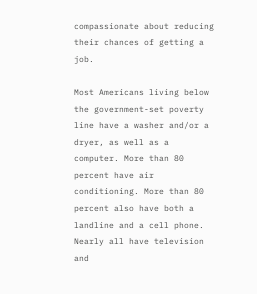compassionate about reducing their chances of getting a job.

Most Americans living below the government-set poverty line have a washer and/or a dryer, as well as a computer. More than 80 percent have air conditioning. More than 80 percent also have both a landline and a cell phone. Nearly all have television and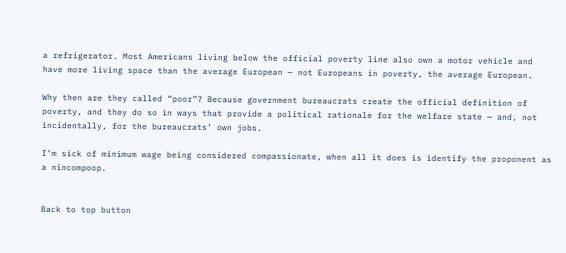a refrigerator. Most Americans living below the official poverty line also own a motor vehicle and have more living space than the average European — not Europeans in poverty, the average European.

Why then are they called “poor”? Because government bureaucrats create the official definition of poverty, and they do so in ways that provide a political rationale for the welfare state — and, not incidentally, for the bureaucrats’ own jobs.

I’m sick of minimum wage being considered compassionate, when all it does is identify the proponent as a nincompoop.


Back to top button